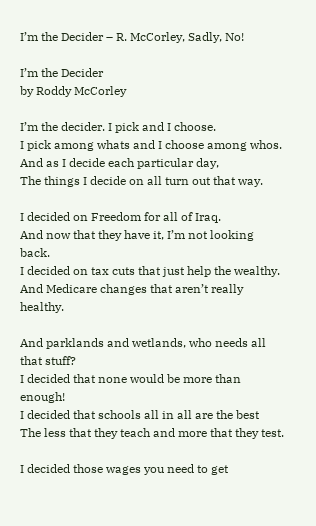I’m the Decider – R. McCorley, Sadly, No!

I’m the Decider
by Roddy McCorley

I’m the decider. I pick and I choose.
I pick among whats and I choose among whos.
And as I decide each particular day,
The things I decide on all turn out that way.

I decided on Freedom for all of Iraq.
And now that they have it, I’m not looking back.
I decided on tax cuts that just help the wealthy.
And Medicare changes that aren’t really healthy.

And parklands and wetlands, who needs all that stuff?
I decided that none would be more than enough!
I decided that schools all in all are the best
The less that they teach and more that they test.

I decided those wages you need to get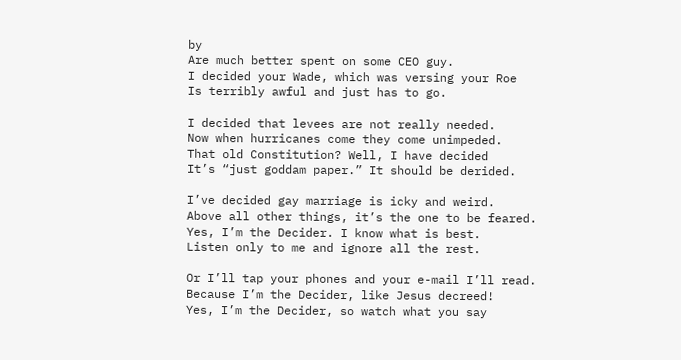by
Are much better spent on some CEO guy.
I decided your Wade, which was versing your Roe
Is terribly awful and just has to go.

I decided that levees are not really needed.
Now when hurricanes come they come unimpeded.
That old Constitution? Well, I have decided
It’s “just goddam paper.” It should be derided.

I’ve decided gay marriage is icky and weird.
Above all other things, it’s the one to be feared.
Yes, I’m the Decider. I know what is best.
Listen only to me and ignore all the rest.

Or I’ll tap your phones and your e-mail I’ll read.
Because I’m the Decider, like Jesus decreed!
Yes, I’m the Decider, so watch what you say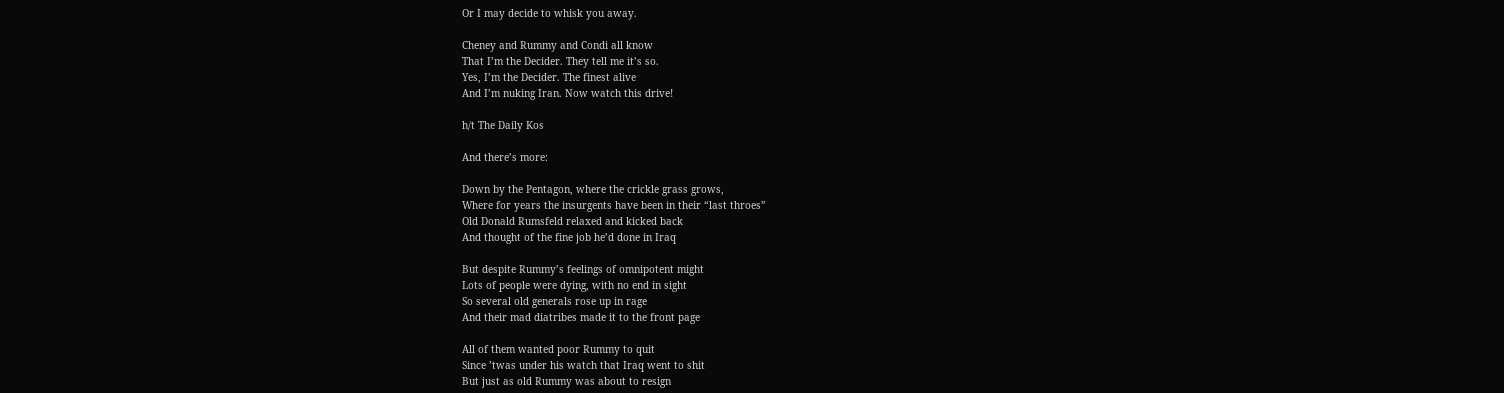Or I may decide to whisk you away.

Cheney and Rummy and Condi all know
That I’m the Decider. They tell me it’s so.
Yes, I’m the Decider. The finest alive
And I’m nuking Iran. Now watch this drive!

h/t The Daily Kos

And there’s more:

Down by the Pentagon, where the crickle grass grows,
Where for years the insurgents have been in their “last throes”
Old Donald Rumsfeld relaxed and kicked back
And thought of the fine job he’d done in Iraq

But despite Rummy’s feelings of omnipotent might
Lots of people were dying, with no end in sight
So several old generals rose up in rage
And their mad diatribes made it to the front page

All of them wanted poor Rummy to quit
Since ’twas under his watch that Iraq went to shit
But just as old Rummy was about to resign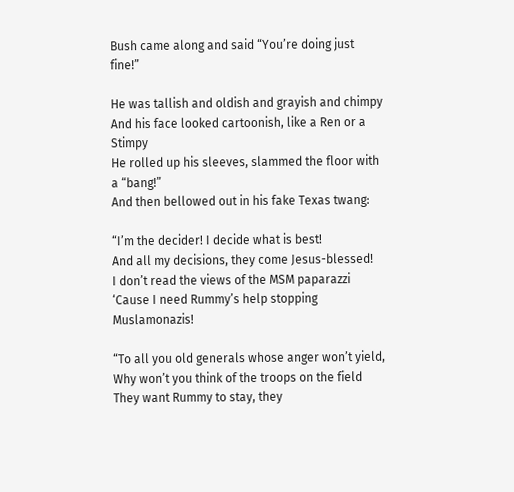Bush came along and said “You’re doing just fine!”

He was tallish and oldish and grayish and chimpy
And his face looked cartoonish, like a Ren or a Stimpy
He rolled up his sleeves, slammed the floor with a “bang!”
And then bellowed out in his fake Texas twang:

“I’m the decider! I decide what is best!
And all my decisions, they come Jesus-blessed!
I don’t read the views of the MSM paparazzi
‘Cause I need Rummy’s help stopping Muslamonazis!

“To all you old generals whose anger won’t yield,
Why won’t you think of the troops on the field
They want Rummy to stay, they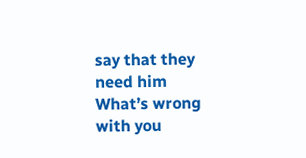say that they need him
What’s wrong with you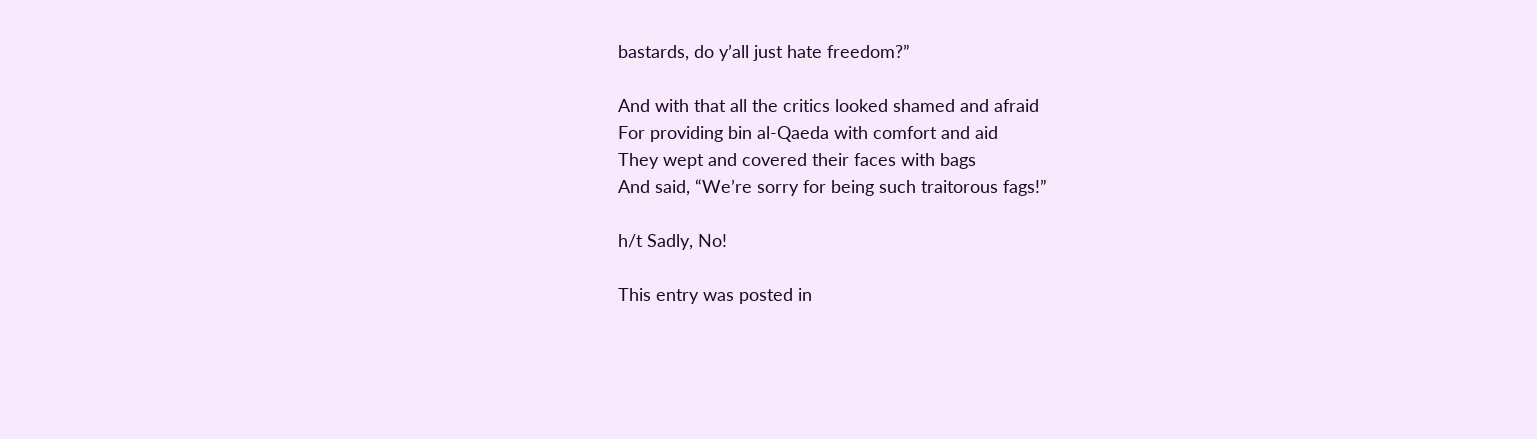bastards, do y’all just hate freedom?”

And with that all the critics looked shamed and afraid
For providing bin al-Qaeda with comfort and aid
They wept and covered their faces with bags
And said, “We’re sorry for being such traitorous fags!”

h/t Sadly, No!

This entry was posted in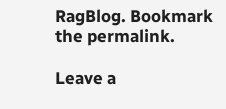RagBlog. Bookmark the permalink.

Leave a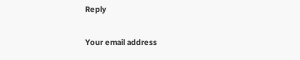Reply

Your email address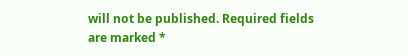will not be published. Required fields are marked *